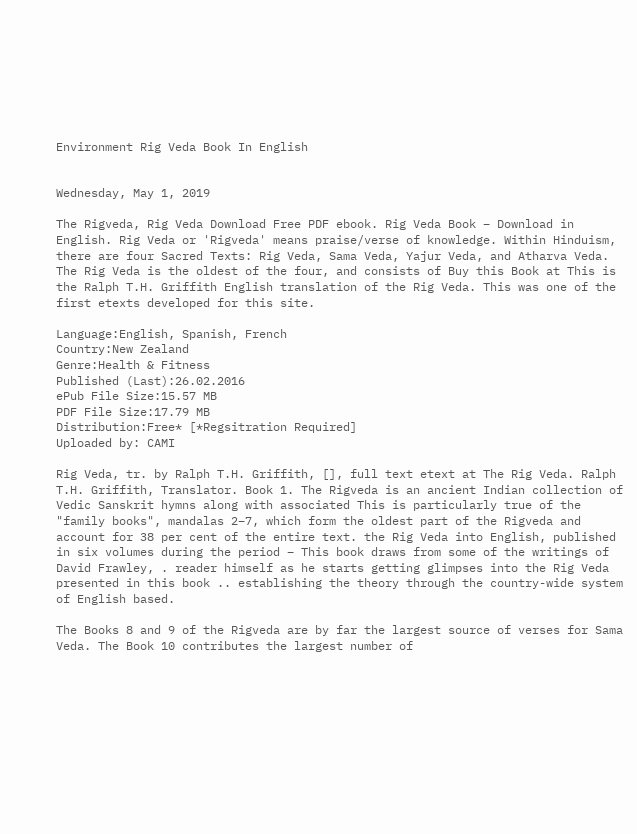Environment Rig Veda Book In English


Wednesday, May 1, 2019

The Rigveda, Rig Veda Download Free PDF ebook. Rig Veda Book – Download in English. Rig Veda or 'Rigveda' means praise/verse of knowledge. Within Hinduism, there are four Sacred Texts: Rig Veda, Sama Veda, Yajur Veda, and Atharva Veda. The Rig Veda is the oldest of the four, and consists of Buy this Book at This is the Ralph T.H. Griffith English translation of the Rig Veda. This was one of the first etexts developed for this site.

Language:English, Spanish, French
Country:New Zealand
Genre:Health & Fitness
Published (Last):26.02.2016
ePub File Size:15.57 MB
PDF File Size:17.79 MB
Distribution:Free* [*Regsitration Required]
Uploaded by: CAMI

Rig Veda, tr. by Ralph T.H. Griffith, [], full text etext at The Rig Veda. Ralph T.H. Griffith, Translator. Book 1. The Rigveda is an ancient Indian collection of Vedic Sanskrit hymns along with associated This is particularly true of the "family books", mandalas 2–7, which form the oldest part of the Rigveda and account for 38 per cent of the entire text. the Rig Veda into English, published in six volumes during the period – This book draws from some of the writings of David Frawley, . reader himself as he starts getting glimpses into the Rig Veda presented in this book .. establishing the theory through the country-wide system of English based.

The Books 8 and 9 of the Rigveda are by far the largest source of verses for Sama Veda. The Book 10 contributes the largest number of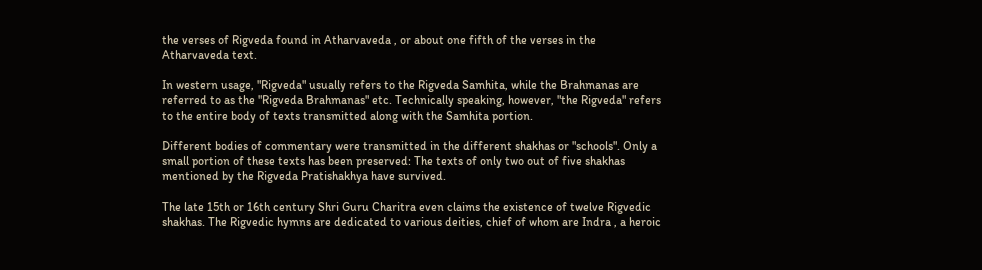the verses of Rigveda found in Atharvaveda , or about one fifth of the verses in the Atharvaveda text.

In western usage, "Rigveda" usually refers to the Rigveda Samhita, while the Brahmanas are referred to as the "Rigveda Brahmanas" etc. Technically speaking, however, "the Rigveda" refers to the entire body of texts transmitted along with the Samhita portion.

Different bodies of commentary were transmitted in the different shakhas or "schools". Only a small portion of these texts has been preserved: The texts of only two out of five shakhas mentioned by the Rigveda Pratishakhya have survived.

The late 15th or 16th century Shri Guru Charitra even claims the existence of twelve Rigvedic shakhas. The Rigvedic hymns are dedicated to various deities, chief of whom are Indra , a heroic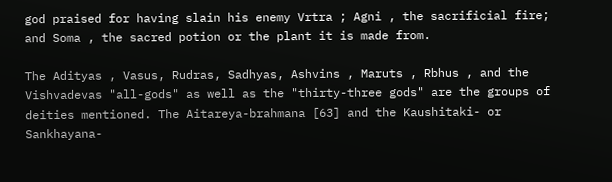god praised for having slain his enemy Vrtra ; Agni , the sacrificial fire; and Soma , the sacred potion or the plant it is made from.

The Adityas , Vasus, Rudras, Sadhyas, Ashvins , Maruts , Rbhus , and the Vishvadevas "all-gods" as well as the "thirty-three gods" are the groups of deities mentioned. The Aitareya-brahmana [63] and the Kaushitaki- or Sankhayana-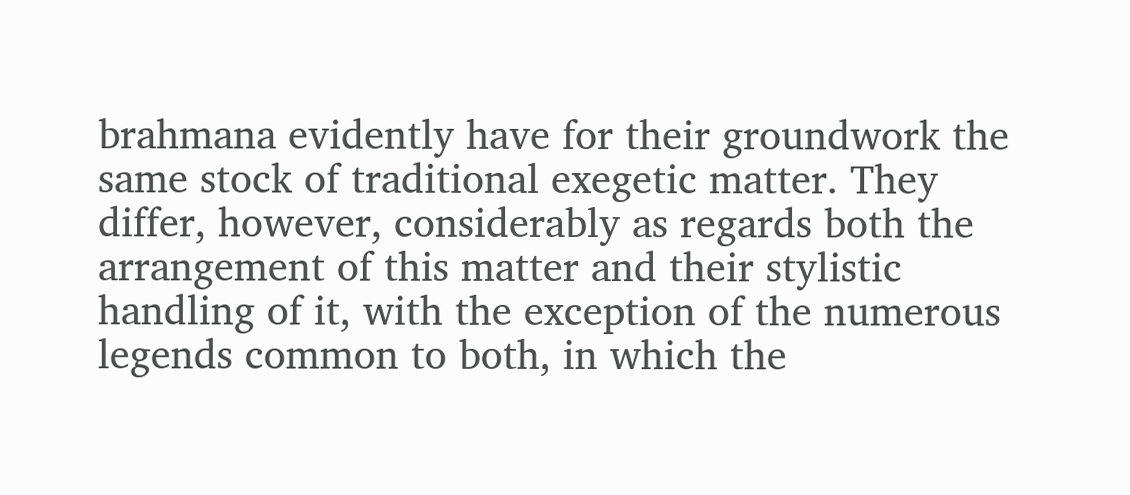brahmana evidently have for their groundwork the same stock of traditional exegetic matter. They differ, however, considerably as regards both the arrangement of this matter and their stylistic handling of it, with the exception of the numerous legends common to both, in which the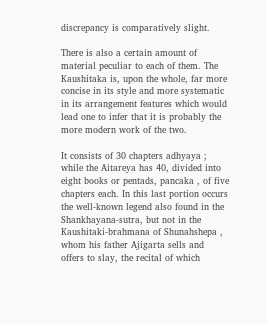discrepancy is comparatively slight.

There is also a certain amount of material peculiar to each of them. The Kaushitaka is, upon the whole, far more concise in its style and more systematic in its arrangement features which would lead one to infer that it is probably the more modern work of the two.

It consists of 30 chapters adhyaya ; while the Aitareya has 40, divided into eight books or pentads, pancaka , of five chapters each. In this last portion occurs the well-known legend also found in the Shankhayana-sutra, but not in the Kaushitaki-brahmana of Shunahshepa , whom his father Ajigarta sells and offers to slay, the recital of which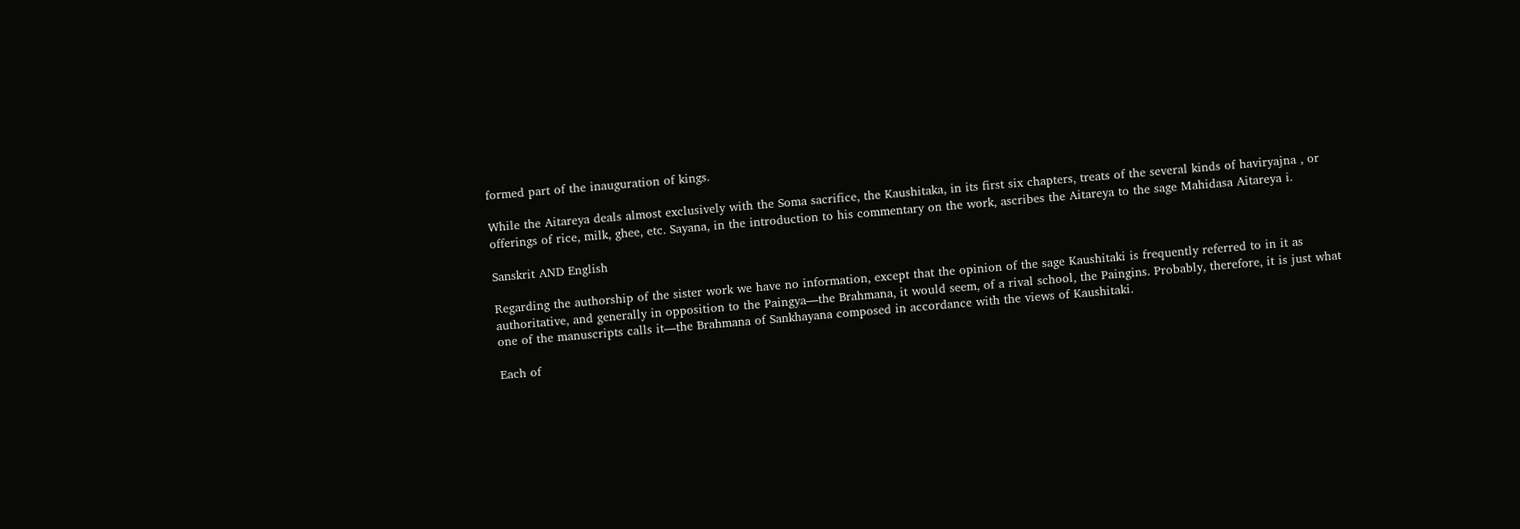formed part of the inauguration of kings.

While the Aitareya deals almost exclusively with the Soma sacrifice, the Kaushitaka, in its first six chapters, treats of the several kinds of haviryajna , or offerings of rice, milk, ghee, etc. Sayana, in the introduction to his commentary on the work, ascribes the Aitareya to the sage Mahidasa Aitareya i.

Sanskrit AND English

Regarding the authorship of the sister work we have no information, except that the opinion of the sage Kaushitaki is frequently referred to in it as authoritative, and generally in opposition to the Paingya—the Brahmana, it would seem, of a rival school, the Paingins. Probably, therefore, it is just what one of the manuscripts calls it—the Brahmana of Sankhayana composed in accordance with the views of Kaushitaki.

Each of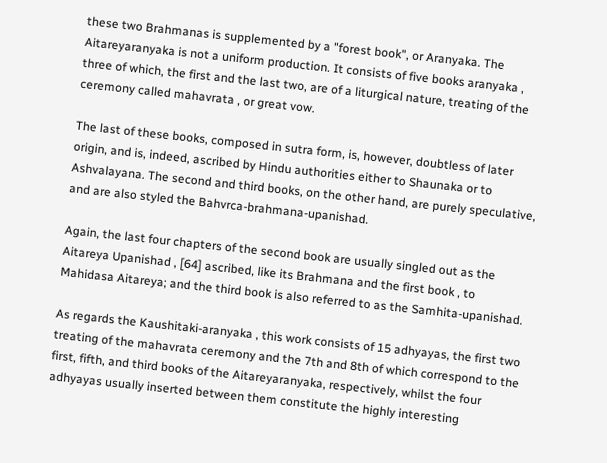these two Brahmanas is supplemented by a "forest book", or Aranyaka. The Aitareyaranyaka is not a uniform production. It consists of five books aranyaka , three of which, the first and the last two, are of a liturgical nature, treating of the ceremony called mahavrata , or great vow.

The last of these books, composed in sutra form, is, however, doubtless of later origin, and is, indeed, ascribed by Hindu authorities either to Shaunaka or to Ashvalayana. The second and third books, on the other hand, are purely speculative, and are also styled the Bahvrca-brahmana-upanishad.

Again, the last four chapters of the second book are usually singled out as the Aitareya Upanishad , [64] ascribed, like its Brahmana and the first book , to Mahidasa Aitareya; and the third book is also referred to as the Samhita-upanishad.

As regards the Kaushitaki-aranyaka , this work consists of 15 adhyayas, the first two treating of the mahavrata ceremony and the 7th and 8th of which correspond to the first, fifth, and third books of the Aitareyaranyaka, respectively, whilst the four adhyayas usually inserted between them constitute the highly interesting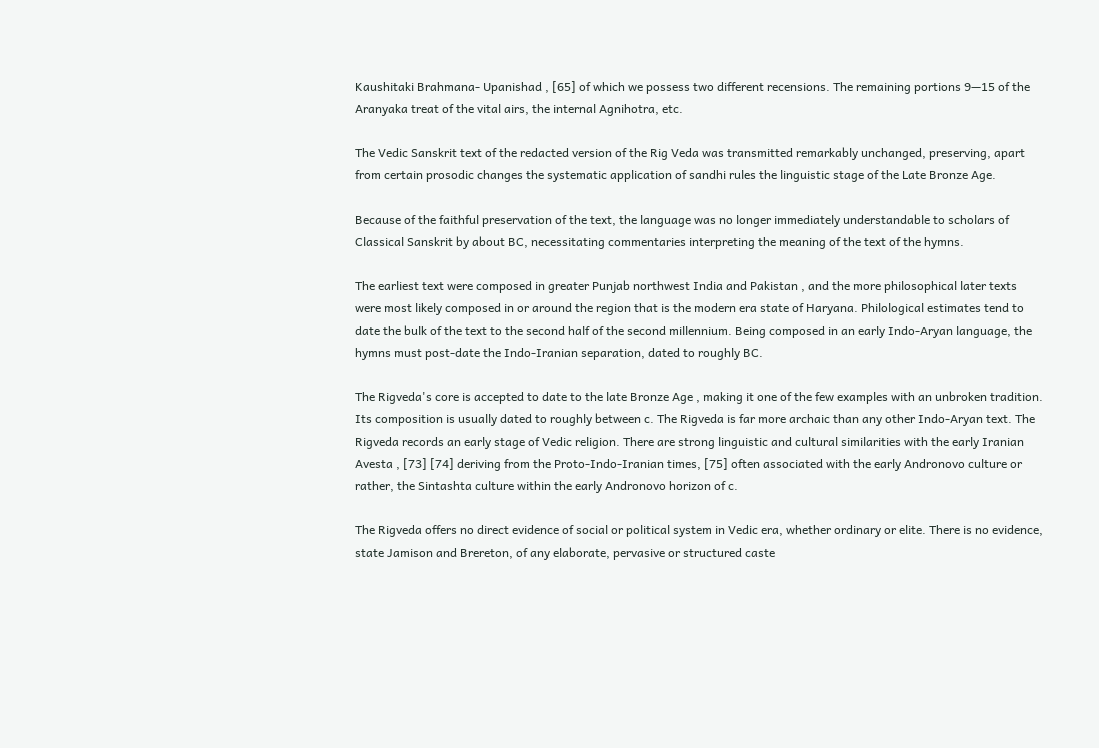Kaushitaki Brahmana- Upanishad , [65] of which we possess two different recensions. The remaining portions 9—15 of the Aranyaka treat of the vital airs, the internal Agnihotra, etc.

The Vedic Sanskrit text of the redacted version of the Rig Veda was transmitted remarkably unchanged, preserving, apart from certain prosodic changes the systematic application of sandhi rules the linguistic stage of the Late Bronze Age.

Because of the faithful preservation of the text, the language was no longer immediately understandable to scholars of Classical Sanskrit by about BC, necessitating commentaries interpreting the meaning of the text of the hymns.

The earliest text were composed in greater Punjab northwest India and Pakistan , and the more philosophical later texts were most likely composed in or around the region that is the modern era state of Haryana. Philological estimates tend to date the bulk of the text to the second half of the second millennium. Being composed in an early Indo-Aryan language, the hymns must post-date the Indo-Iranian separation, dated to roughly BC.

The Rigveda's core is accepted to date to the late Bronze Age , making it one of the few examples with an unbroken tradition. Its composition is usually dated to roughly between c. The Rigveda is far more archaic than any other Indo-Aryan text. The Rigveda records an early stage of Vedic religion. There are strong linguistic and cultural similarities with the early Iranian Avesta , [73] [74] deriving from the Proto-Indo-Iranian times, [75] often associated with the early Andronovo culture or rather, the Sintashta culture within the early Andronovo horizon of c.

The Rigveda offers no direct evidence of social or political system in Vedic era, whether ordinary or elite. There is no evidence, state Jamison and Brereton, of any elaborate, pervasive or structured caste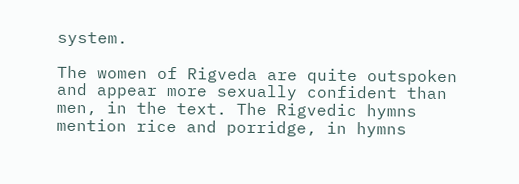system.

The women of Rigveda are quite outspoken and appear more sexually confident than men, in the text. The Rigvedic hymns mention rice and porridge, in hymns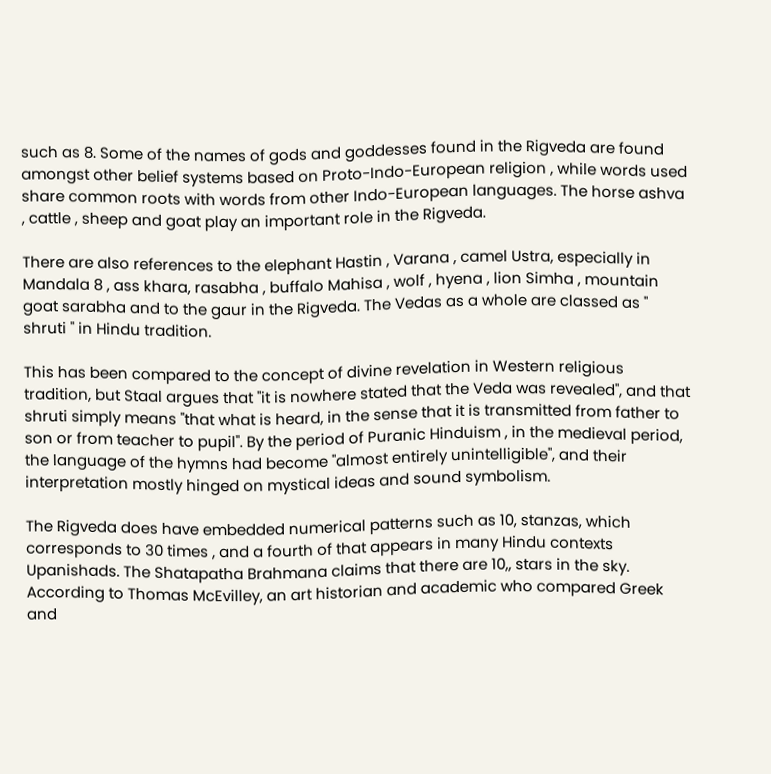such as 8. Some of the names of gods and goddesses found in the Rigveda are found amongst other belief systems based on Proto-Indo-European religion , while words used share common roots with words from other Indo-European languages. The horse ashva , cattle , sheep and goat play an important role in the Rigveda.

There are also references to the elephant Hastin , Varana , camel Ustra, especially in Mandala 8 , ass khara, rasabha , buffalo Mahisa , wolf , hyena , lion Simha , mountain goat sarabha and to the gaur in the Rigveda. The Vedas as a whole are classed as " shruti " in Hindu tradition.

This has been compared to the concept of divine revelation in Western religious tradition, but Staal argues that "it is nowhere stated that the Veda was revealed", and that shruti simply means "that what is heard, in the sense that it is transmitted from father to son or from teacher to pupil". By the period of Puranic Hinduism , in the medieval period, the language of the hymns had become "almost entirely unintelligible", and their interpretation mostly hinged on mystical ideas and sound symbolism.

The Rigveda does have embedded numerical patterns such as 10, stanzas, which corresponds to 30 times , and a fourth of that appears in many Hindu contexts Upanishads. The Shatapatha Brahmana claims that there are 10,, stars in the sky. According to Thomas McEvilley, an art historian and academic who compared Greek and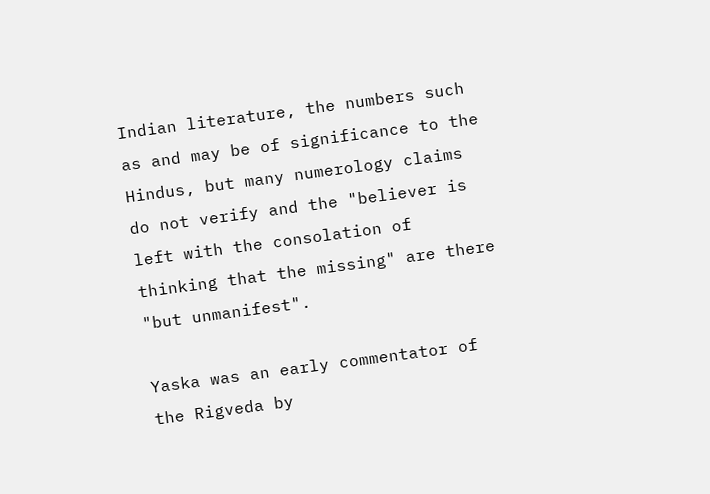Indian literature, the numbers such as and may be of significance to the Hindus, but many numerology claims do not verify and the "believer is left with the consolation of thinking that the missing" are there "but unmanifest".

Yaska was an early commentator of the Rigveda by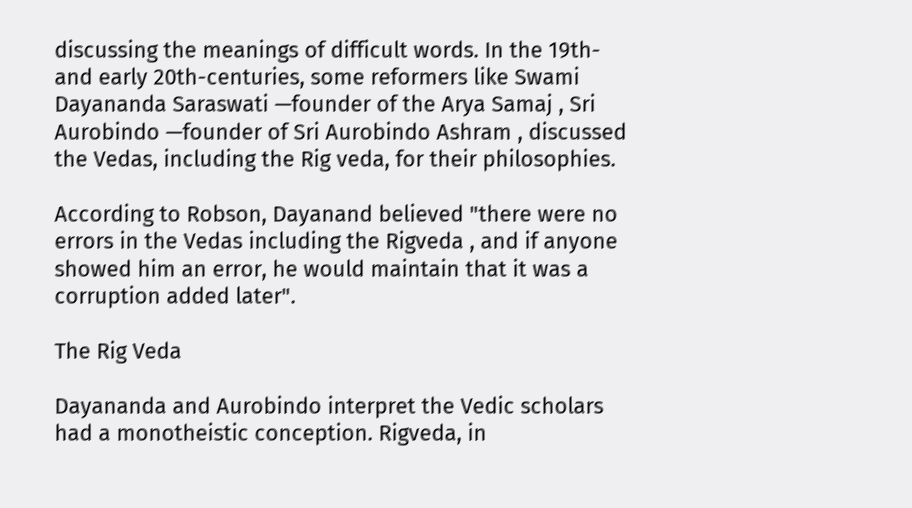discussing the meanings of difficult words. In the 19th- and early 20th-centuries, some reformers like Swami Dayananda Saraswati —founder of the Arya Samaj , Sri Aurobindo —founder of Sri Aurobindo Ashram , discussed the Vedas, including the Rig veda, for their philosophies.

According to Robson, Dayanand believed "there were no errors in the Vedas including the Rigveda , and if anyone showed him an error, he would maintain that it was a corruption added later".

The Rig Veda

Dayananda and Aurobindo interpret the Vedic scholars had a monotheistic conception. Rigveda, in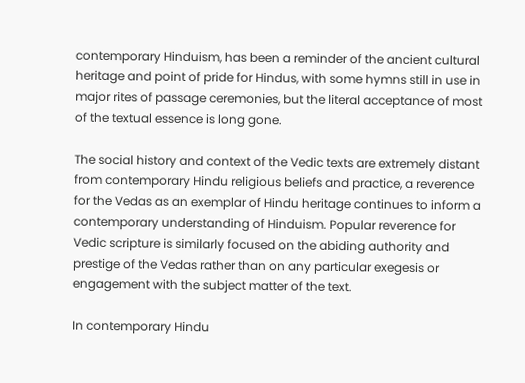contemporary Hinduism, has been a reminder of the ancient cultural heritage and point of pride for Hindus, with some hymns still in use in major rites of passage ceremonies, but the literal acceptance of most of the textual essence is long gone.

The social history and context of the Vedic texts are extremely distant from contemporary Hindu religious beliefs and practice, a reverence for the Vedas as an exemplar of Hindu heritage continues to inform a contemporary understanding of Hinduism. Popular reverence for Vedic scripture is similarly focused on the abiding authority and prestige of the Vedas rather than on any particular exegesis or engagement with the subject matter of the text.

In contemporary Hindu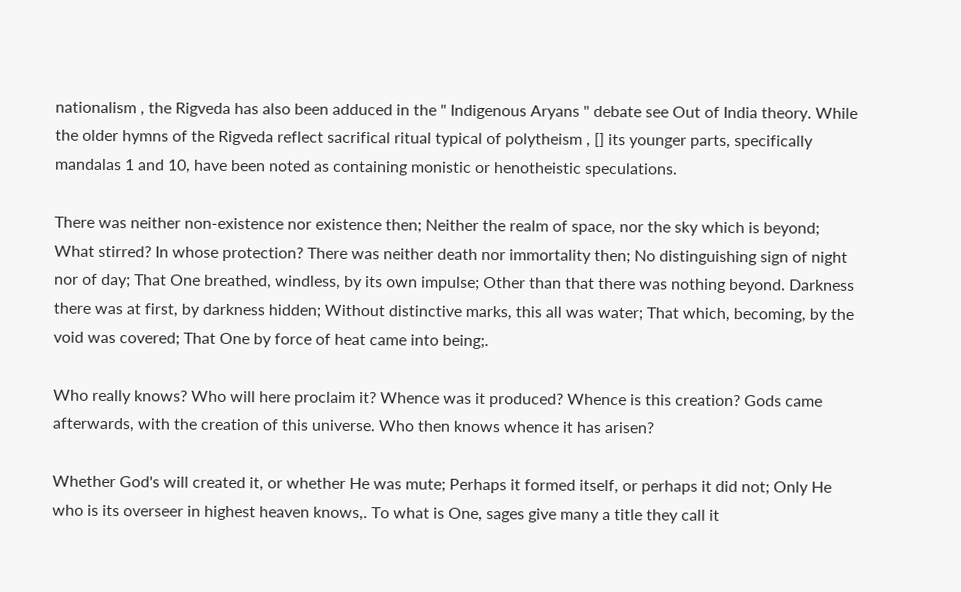nationalism , the Rigveda has also been adduced in the " Indigenous Aryans " debate see Out of India theory. While the older hymns of the Rigveda reflect sacrifical ritual typical of polytheism , [] its younger parts, specifically mandalas 1 and 10, have been noted as containing monistic or henotheistic speculations.

There was neither non-existence nor existence then; Neither the realm of space, nor the sky which is beyond; What stirred? In whose protection? There was neither death nor immortality then; No distinguishing sign of night nor of day; That One breathed, windless, by its own impulse; Other than that there was nothing beyond. Darkness there was at first, by darkness hidden; Without distinctive marks, this all was water; That which, becoming, by the void was covered; That One by force of heat came into being;.

Who really knows? Who will here proclaim it? Whence was it produced? Whence is this creation? Gods came afterwards, with the creation of this universe. Who then knows whence it has arisen?

Whether God's will created it, or whether He was mute; Perhaps it formed itself, or perhaps it did not; Only He who is its overseer in highest heaven knows,. To what is One, sages give many a title they call it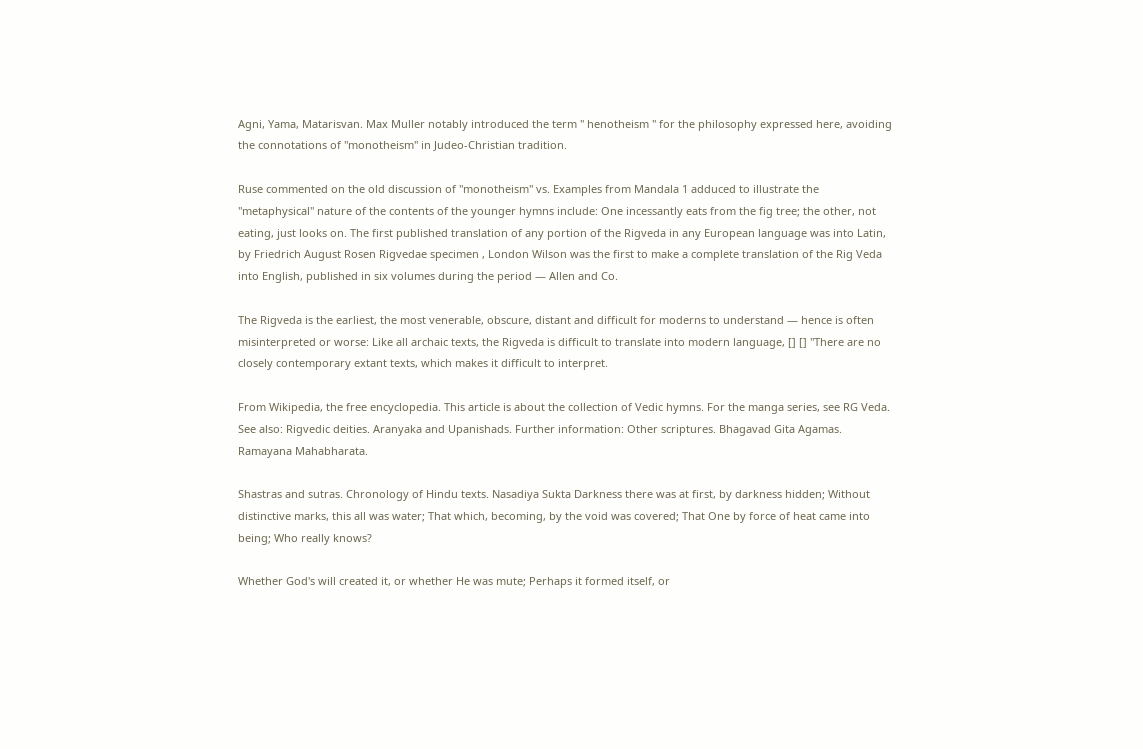Agni, Yama, Matarisvan. Max Muller notably introduced the term " henotheism " for the philosophy expressed here, avoiding the connotations of "monotheism" in Judeo-Christian tradition.

Ruse commented on the old discussion of "monotheism" vs. Examples from Mandala 1 adduced to illustrate the "metaphysical" nature of the contents of the younger hymns include: One incessantly eats from the fig tree; the other, not eating, just looks on. The first published translation of any portion of the Rigveda in any European language was into Latin, by Friedrich August Rosen Rigvedae specimen , London Wilson was the first to make a complete translation of the Rig Veda into English, published in six volumes during the period — Allen and Co.

The Rigveda is the earliest, the most venerable, obscure, distant and difficult for moderns to understand — hence is often misinterpreted or worse: Like all archaic texts, the Rigveda is difficult to translate into modern language, [] [] "There are no closely contemporary extant texts, which makes it difficult to interpret.

From Wikipedia, the free encyclopedia. This article is about the collection of Vedic hymns. For the manga series, see RG Veda. See also: Rigvedic deities. Aranyaka and Upanishads. Further information: Other scriptures. Bhagavad Gita Agamas. Ramayana Mahabharata.

Shastras and sutras. Chronology of Hindu texts. Nasadiya Sukta Darkness there was at first, by darkness hidden; Without distinctive marks, this all was water; That which, becoming, by the void was covered; That One by force of heat came into being; Who really knows?

Whether God's will created it, or whether He was mute; Perhaps it formed itself, or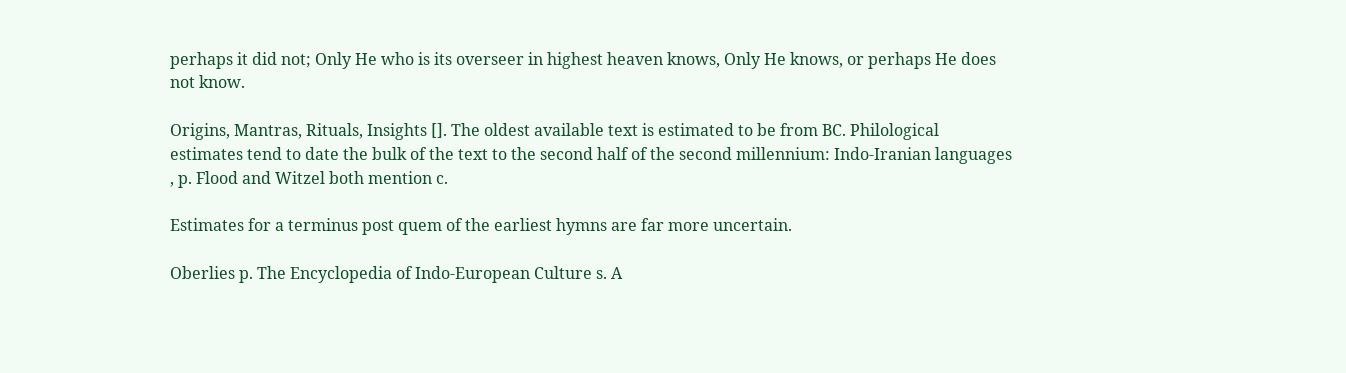perhaps it did not; Only He who is its overseer in highest heaven knows, Only He knows, or perhaps He does not know.

Origins, Mantras, Rituals, Insights []. The oldest available text is estimated to be from BC. Philological estimates tend to date the bulk of the text to the second half of the second millennium: Indo-Iranian languages , p. Flood and Witzel both mention c.

Estimates for a terminus post quem of the earliest hymns are far more uncertain.

Oberlies p. The Encyclopedia of Indo-European Culture s. A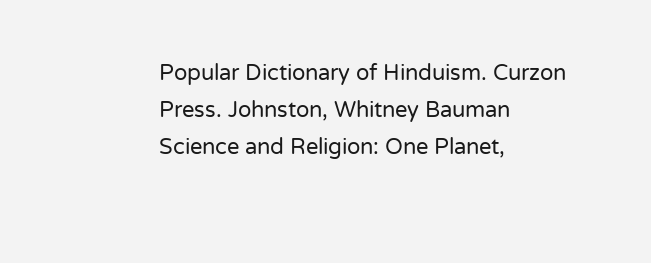Popular Dictionary of Hinduism. Curzon Press. Johnston, Whitney Bauman Science and Religion: One Planet,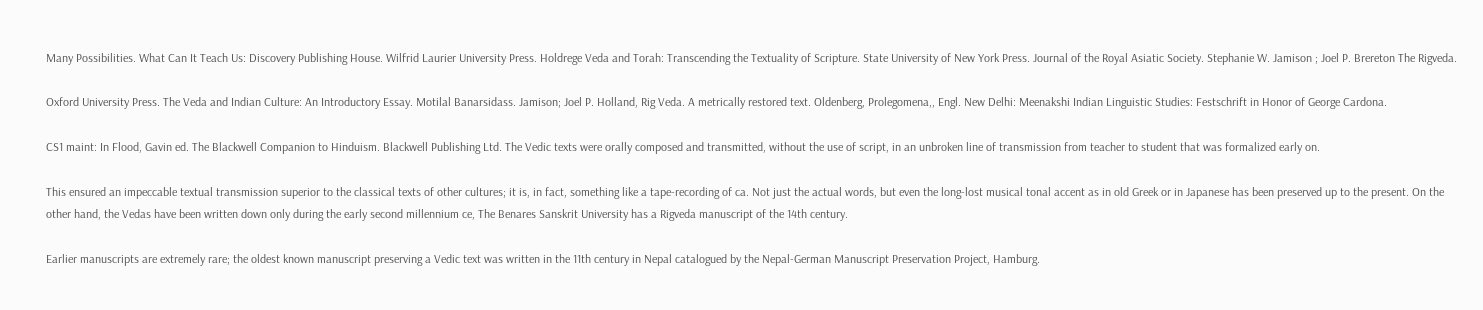Many Possibilities. What Can It Teach Us: Discovery Publishing House. Wilfrid Laurier University Press. Holdrege Veda and Torah: Transcending the Textuality of Scripture. State University of New York Press. Journal of the Royal Asiatic Society. Stephanie W. Jamison ; Joel P. Brereton The Rigveda.

Oxford University Press. The Veda and Indian Culture: An Introductory Essay. Motilal Banarsidass. Jamison; Joel P. Holland, Rig Veda. A metrically restored text. Oldenberg, Prolegomena,, Engl. New Delhi: Meenakshi Indian Linguistic Studies: Festschrift in Honor of George Cardona.

CS1 maint: In Flood, Gavin ed. The Blackwell Companion to Hinduism. Blackwell Publishing Ltd. The Vedic texts were orally composed and transmitted, without the use of script, in an unbroken line of transmission from teacher to student that was formalized early on.

This ensured an impeccable textual transmission superior to the classical texts of other cultures; it is, in fact, something like a tape-recording of ca. Not just the actual words, but even the long-lost musical tonal accent as in old Greek or in Japanese has been preserved up to the present. On the other hand, the Vedas have been written down only during the early second millennium ce, The Benares Sanskrit University has a Rigveda manuscript of the 14th century.

Earlier manuscripts are extremely rare; the oldest known manuscript preserving a Vedic text was written in the 11th century in Nepal catalogued by the Nepal-German Manuscript Preservation Project, Hamburg.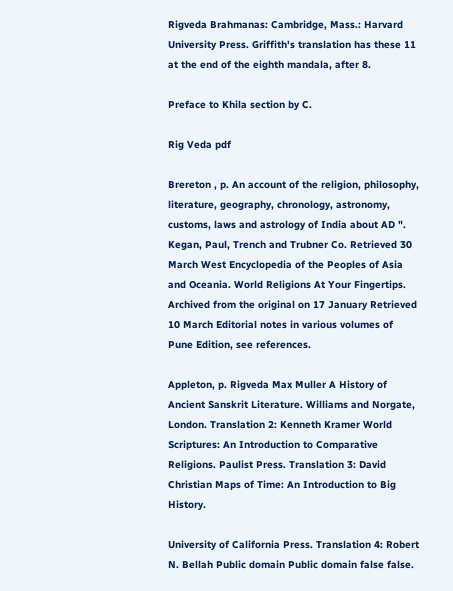Rigveda Brahmanas: Cambridge, Mass.: Harvard University Press. Griffith's translation has these 11 at the end of the eighth mandala, after 8.

Preface to Khila section by C.

Rig Veda pdf

Brereton , p. An account of the religion, philosophy, literature, geography, chronology, astronomy, customs, laws and astrology of India about AD ". Kegan, Paul, Trench and Trubner Co. Retrieved 30 March West Encyclopedia of the Peoples of Asia and Oceania. World Religions At Your Fingertips. Archived from the original on 17 January Retrieved 10 March Editorial notes in various volumes of Pune Edition, see references.

Appleton, p. Rigveda Max Muller A History of Ancient Sanskrit Literature. Williams and Norgate, London. Translation 2: Kenneth Kramer World Scriptures: An Introduction to Comparative Religions. Paulist Press. Translation 3: David Christian Maps of Time: An Introduction to Big History.

University of California Press. Translation 4: Robert N. Bellah Public domain Public domain false false.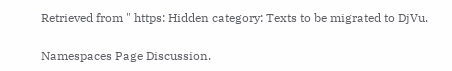Retrieved from " https: Hidden category: Texts to be migrated to DjVu.

Namespaces Page Discussion.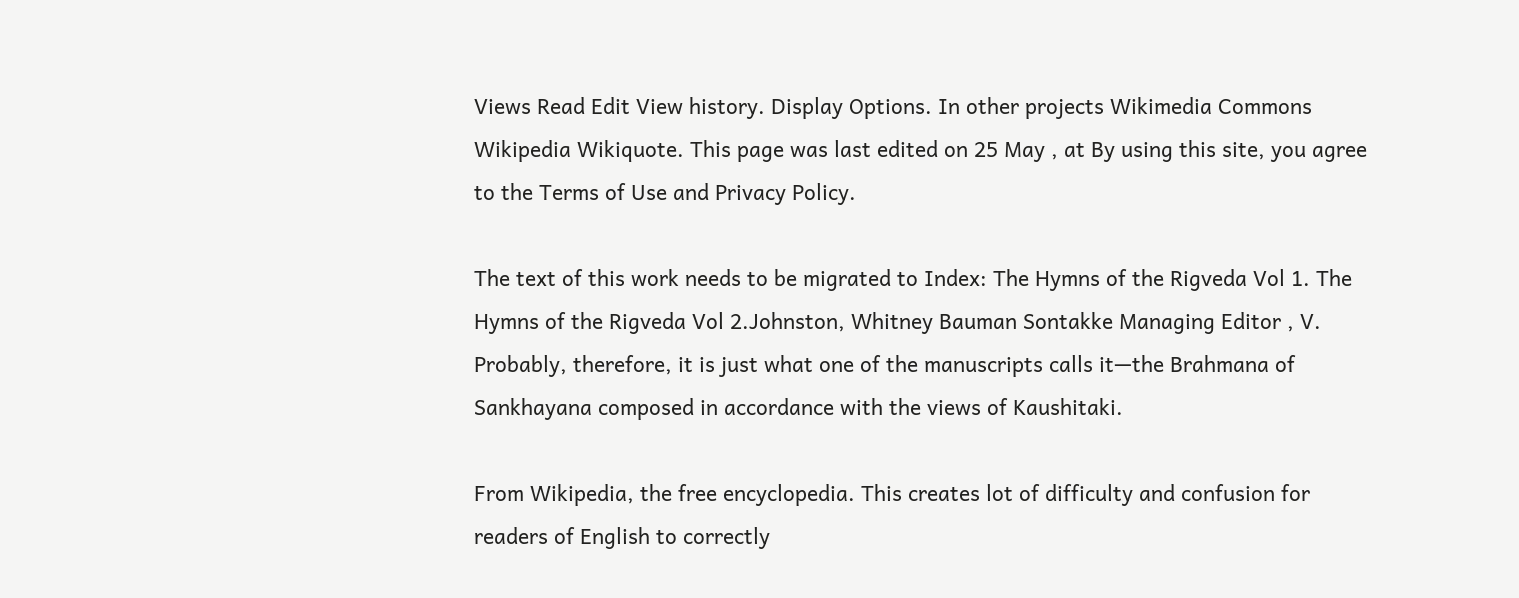Views Read Edit View history. Display Options. In other projects Wikimedia Commons Wikipedia Wikiquote. This page was last edited on 25 May , at By using this site, you agree to the Terms of Use and Privacy Policy.

The text of this work needs to be migrated to Index: The Hymns of the Rigveda Vol 1. The Hymns of the Rigveda Vol 2.Johnston, Whitney Bauman Sontakke Managing Editor , V. Probably, therefore, it is just what one of the manuscripts calls it—the Brahmana of Sankhayana composed in accordance with the views of Kaushitaki.

From Wikipedia, the free encyclopedia. This creates lot of difficulty and confusion for readers of English to correctly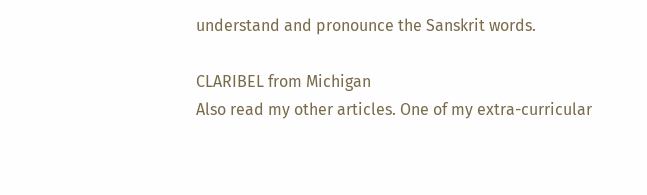understand and pronounce the Sanskrit words.

CLARIBEL from Michigan
Also read my other articles. One of my extra-curricular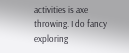activities is axe throwing. I do fancy exploring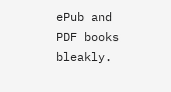ePub and PDF books bleakly.